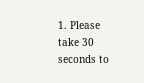1. Please take 30 seconds to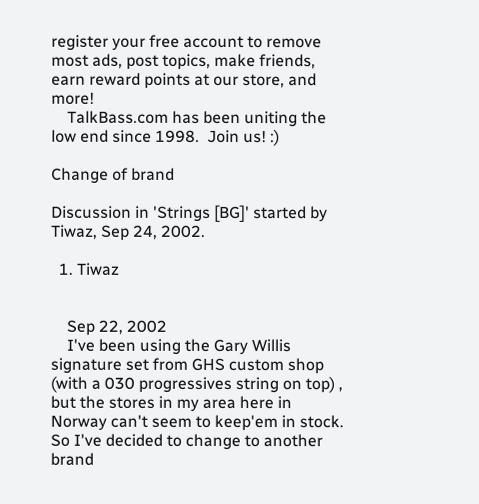register your free account to remove most ads, post topics, make friends, earn reward points at our store, and more!
    TalkBass.com has been uniting the low end since 1998.  Join us! :)

Change of brand

Discussion in 'Strings [BG]' started by Tiwaz, Sep 24, 2002.

  1. Tiwaz


    Sep 22, 2002
    I've been using the Gary Willis signature set from GHS custom shop (with a 030 progressives string on top) , but the stores in my area here in Norway can't seem to keep'em in stock. So I've decided to change to another brand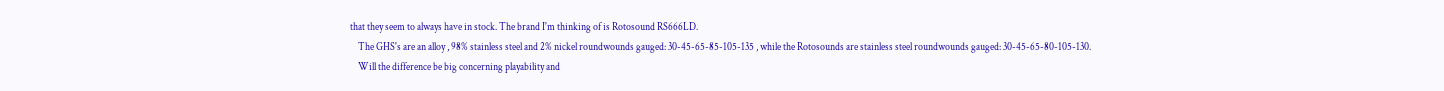that they seem to always have in stock. The brand I'm thinking of is Rotosound RS666LD.
    The GHS's are an alloy , 98% stainless steel and 2% nickel roundwounds gauged: 30-45-65-85-105-135 , while the Rotosounds are stainless steel roundwounds gauged: 30-45-65-80-105-130.
    Will the difference be big concerning playability and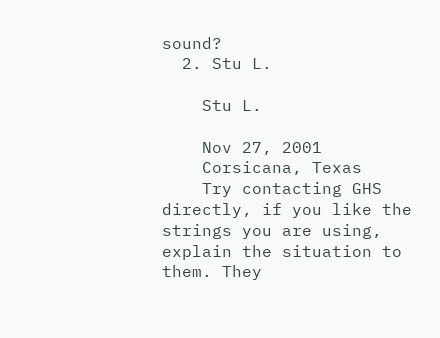sound?
  2. Stu L.

    Stu L.

    Nov 27, 2001
    Corsicana, Texas
    Try contacting GHS directly, if you like the strings you are using, explain the situation to them. They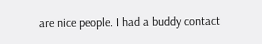are nice people. I had a buddy contact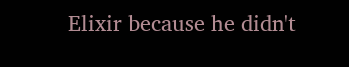Elixir because he didn't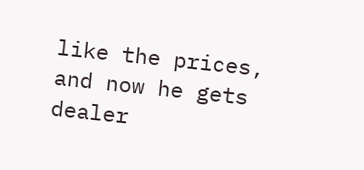like the prices, and now he gets dealer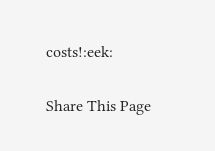costs!:eek:

Share This Page